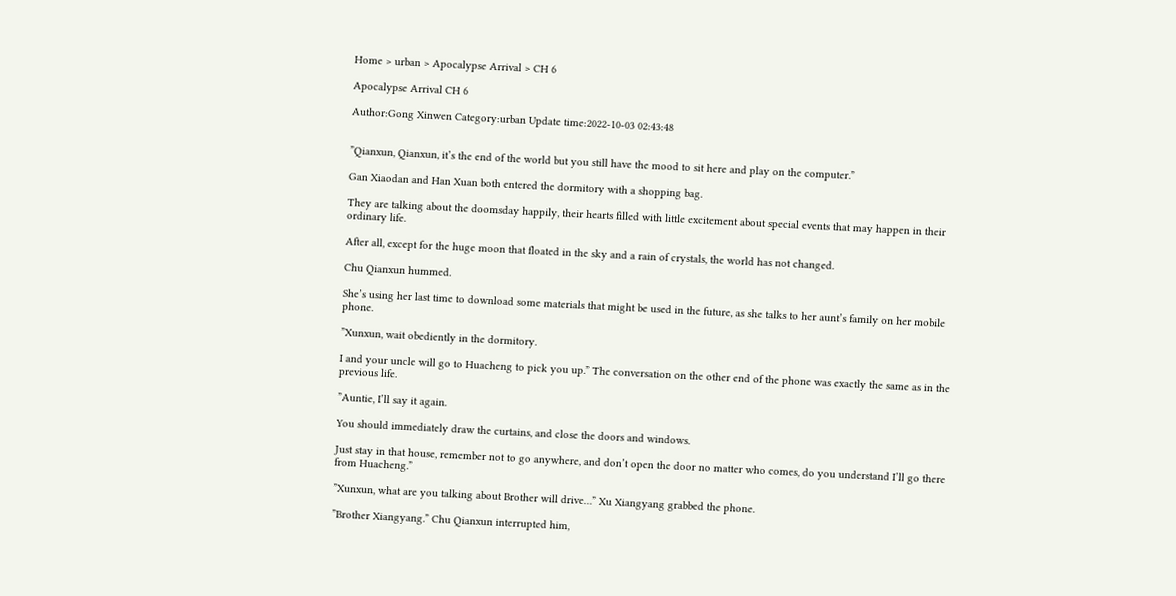Home > urban > Apocalypse Arrival > CH 6

Apocalypse Arrival CH 6

Author:Gong Xinwen Category:urban Update time:2022-10-03 02:43:48


”Qianxun, Qianxun, it’s the end of the world but you still have the mood to sit here and play on the computer.”

Gan Xiaodan and Han Xuan both entered the dormitory with a shopping bag.

They are talking about the doomsday happily, their hearts filled with little excitement about special events that may happen in their ordinary life.

After all, except for the huge moon that floated in the sky and a rain of crystals, the world has not changed.

Chu Qianxun hummed.

She’s using her last time to download some materials that might be used in the future, as she talks to her aunt’s family on her mobile phone.

”Xunxun, wait obediently in the dormitory.

I and your uncle will go to Huacheng to pick you up.” The conversation on the other end of the phone was exactly the same as in the previous life.

”Auntie, I’ll say it again.

You should immediately draw the curtains, and close the doors and windows.

Just stay in that house, remember not to go anywhere, and don’t open the door no matter who comes, do you understand I’ll go there from Huacheng.”

”Xunxun, what are you talking about Brother will drive…” Xu Xiangyang grabbed the phone.

”Brother Xiangyang.” Chu Qianxun interrupted him,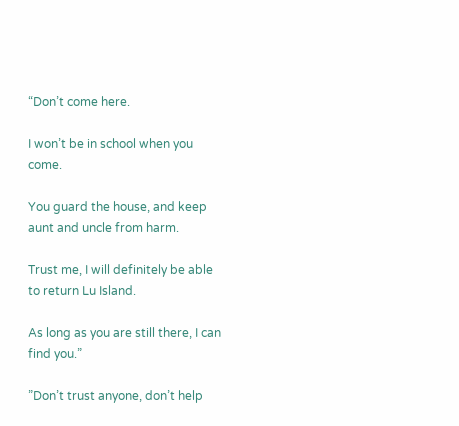“Don’t come here.

I won’t be in school when you come.

You guard the house, and keep aunt and uncle from harm.

Trust me, I will definitely be able to return Lu Island.

As long as you are still there, I can find you.”

”Don’t trust anyone, don’t help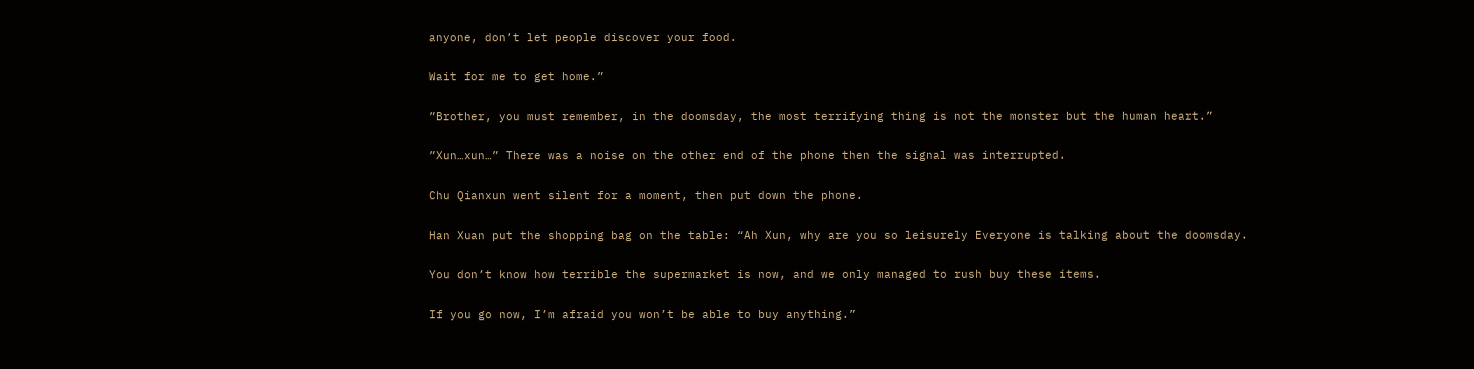anyone, don’t let people discover your food.

Wait for me to get home.”

”Brother, you must remember, in the doomsday, the most terrifying thing is not the monster but the human heart.”

”Xun…xun…” There was a noise on the other end of the phone then the signal was interrupted.

Chu Qianxun went silent for a moment, then put down the phone.

Han Xuan put the shopping bag on the table: “Ah Xun, why are you so leisurely Everyone is talking about the doomsday.

You don’t know how terrible the supermarket is now, and we only managed to rush buy these items.

If you go now, I’m afraid you won’t be able to buy anything.”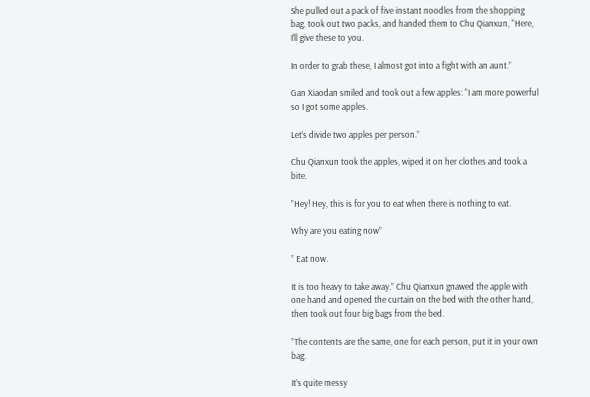She pulled out a pack of five instant noodles from the shopping bag, took out two packs, and handed them to Chu Qianxun, “Here, I’ll give these to you.

In order to grab these, I almost got into a fight with an aunt.”

Gan Xiaodan smiled and took out a few apples: “I am more powerful so I got some apples.

Let’s divide two apples per person.”

Chu Qianxun took the apples, wiped it on her clothes and took a bite.

”Hey! Hey, this is for you to eat when there is nothing to eat.

Why are you eating now”

” Eat now.

It is too heavy to take away.” Chu Qianxun gnawed the apple with one hand and opened the curtain on the bed with the other hand, then took out four big bags from the bed.

”The contents are the same, one for each person, put it in your own bag.

It’s quite messy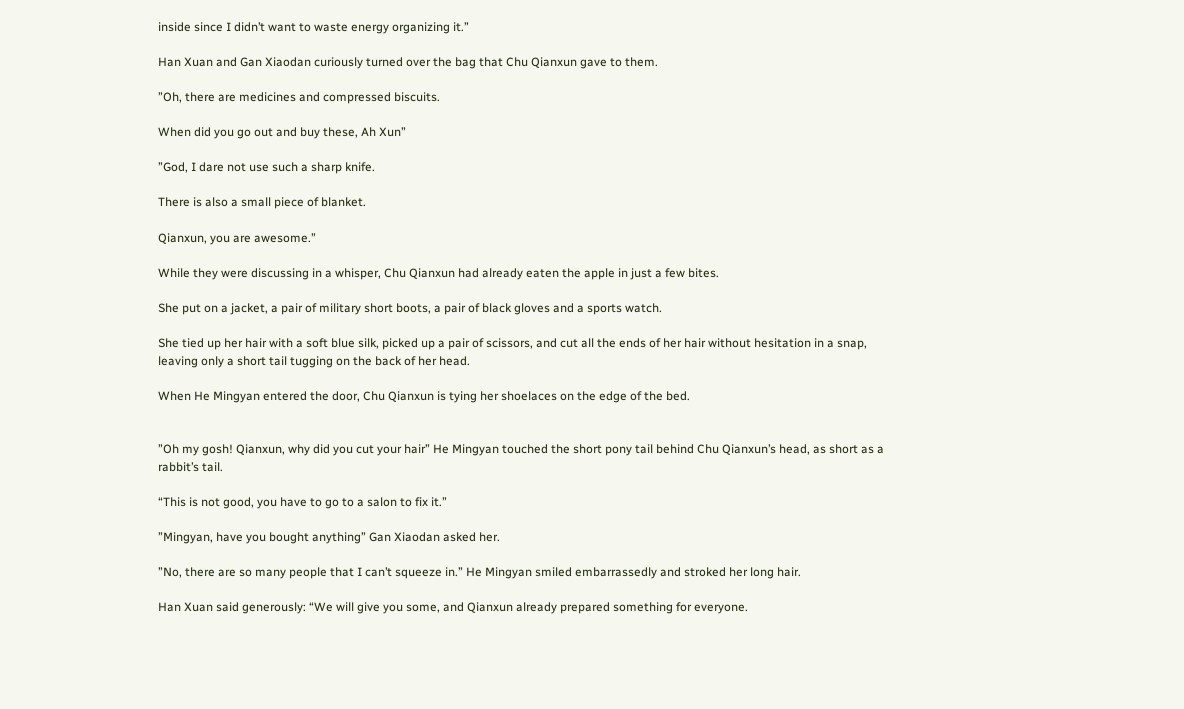inside since I didn’t want to waste energy organizing it.”

Han Xuan and Gan Xiaodan curiously turned over the bag that Chu Qianxun gave to them.

”Oh, there are medicines and compressed biscuits.

When did you go out and buy these, Ah Xun”

”God, I dare not use such a sharp knife.

There is also a small piece of blanket.

Qianxun, you are awesome.”

While they were discussing in a whisper, Chu Qianxun had already eaten the apple in just a few bites.

She put on a jacket, a pair of military short boots, a pair of black gloves and a sports watch.

She tied up her hair with a soft blue silk, picked up a pair of scissors, and cut all the ends of her hair without hesitation in a snap, leaving only a short tail tugging on the back of her head.

When He Mingyan entered the door, Chu Qianxun is tying her shoelaces on the edge of the bed.


”Oh my gosh! Qianxun, why did you cut your hair” He Mingyan touched the short pony tail behind Chu Qianxun’s head, as short as a rabbit’s tail.

“This is not good, you have to go to a salon to fix it.”

”Mingyan, have you bought anything” Gan Xiaodan asked her.

”No, there are so many people that I can’t squeeze in.” He Mingyan smiled embarrassedly and stroked her long hair.

Han Xuan said generously: “We will give you some, and Qianxun already prepared something for everyone.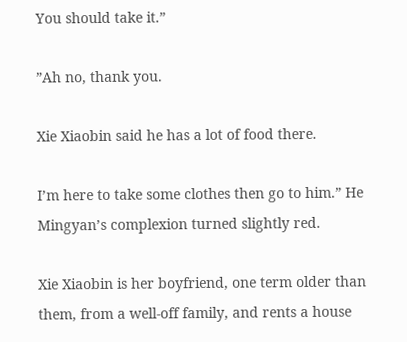You should take it.”

”Ah no, thank you.

Xie Xiaobin said he has a lot of food there.

I’m here to take some clothes then go to him.” He Mingyan’s complexion turned slightly red.

Xie Xiaobin is her boyfriend, one term older than them, from a well-off family, and rents a house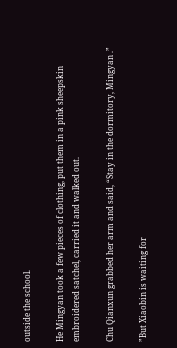outside the school.

He Mingyan took a few pieces of clothing, put them in a pink sheepskin embroidered satchel, carried it and walked out.

Chu Qianxun grabbed her arm and said, “Stay in the dormitory, Mingyan .”

”But Xiaobin is waiting for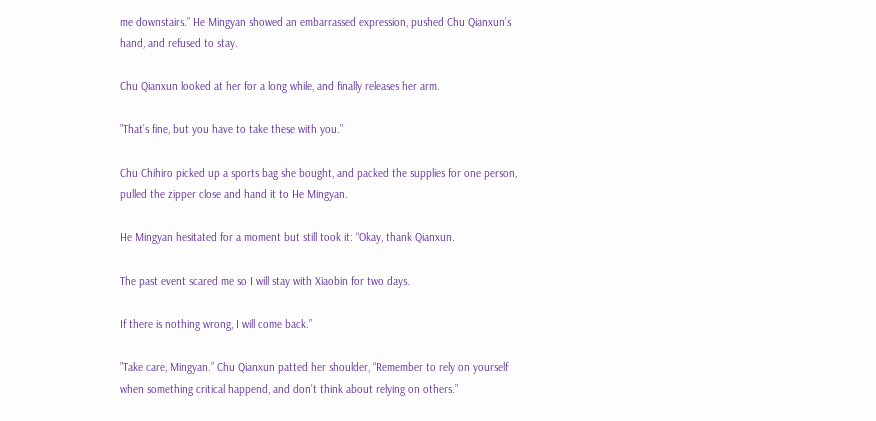me downstairs.” He Mingyan showed an embarrassed expression, pushed Chu Qianxun’s hand, and refused to stay.

Chu Qianxun looked at her for a long while, and finally releases her arm.

”That’s fine, but you have to take these with you.”

Chu Chihiro picked up a sports bag she bought, and packed the supplies for one person, pulled the zipper close and hand it to He Mingyan.

He Mingyan hesitated for a moment but still took it: “Okay, thank Qianxun.

The past event scared me so I will stay with Xiaobin for two days.

If there is nothing wrong, I will come back.”

”Take care, Mingyan.” Chu Qianxun patted her shoulder, “Remember to rely on yourself when something critical happend, and don’t think about relying on others.”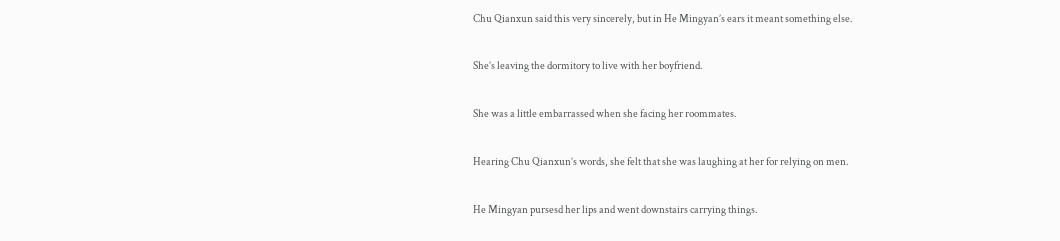Chu Qianxun said this very sincerely, but in He Mingyan’s ears it meant something else.

She’s leaving the dormitory to live with her boyfriend.

She was a little embarrassed when she facing her roommates.

Hearing Chu Qianxun’s words, she felt that she was laughing at her for relying on men.

He Mingyan pursesd her lips and went downstairs carrying things.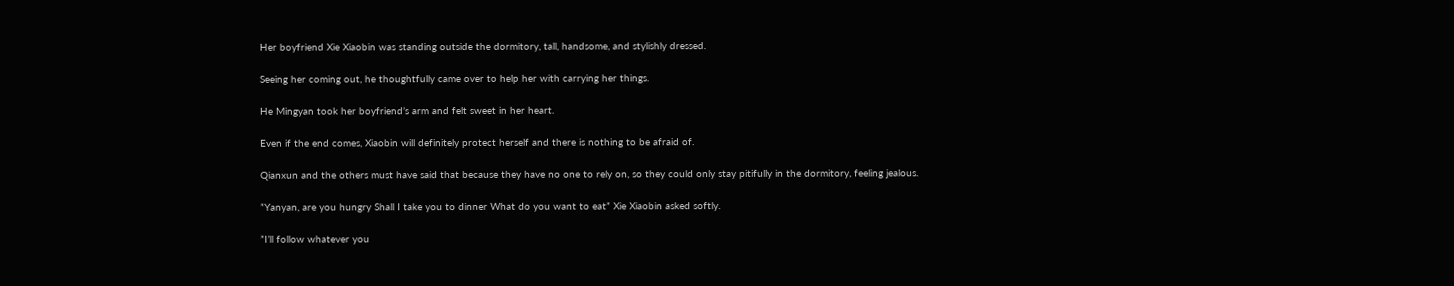Her boyfriend Xie Xiaobin was standing outside the dormitory, tall, handsome, and stylishly dressed.

Seeing her coming out, he thoughtfully came over to help her with carrying her things.

He Mingyan took her boyfriend’s arm and felt sweet in her heart.

Even if the end comes, Xiaobin will definitely protect herself and there is nothing to be afraid of.

Qianxun and the others must have said that because they have no one to rely on, so they could only stay pitifully in the dormitory, feeling jealous.

”Yanyan, are you hungry Shall I take you to dinner What do you want to eat” Xie Xiaobin asked softly.

”I’ll follow whatever you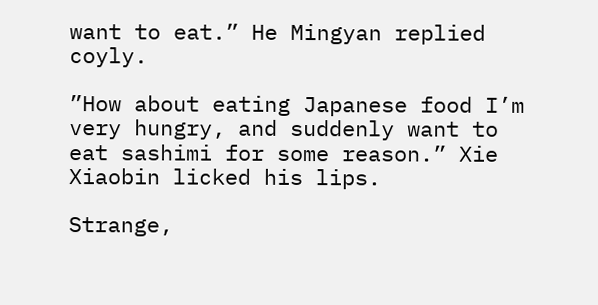want to eat.” He Mingyan replied coyly.

”How about eating Japanese food I’m very hungry, and suddenly want to eat sashimi for some reason.” Xie Xiaobin licked his lips.

Strange,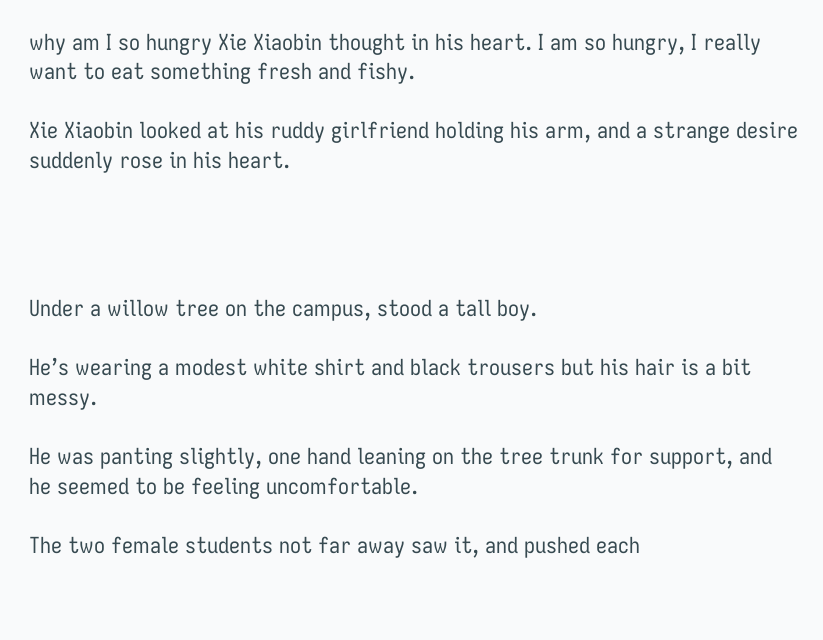why am I so hungry Xie Xiaobin thought in his heart. I am so hungry, I really want to eat something fresh and fishy.

Xie Xiaobin looked at his ruddy girlfriend holding his arm, and a strange desire suddenly rose in his heart.




Under a willow tree on the campus, stood a tall boy.

He’s wearing a modest white shirt and black trousers but his hair is a bit messy.

He was panting slightly, one hand leaning on the tree trunk for support, and he seemed to be feeling uncomfortable.

The two female students not far away saw it, and pushed each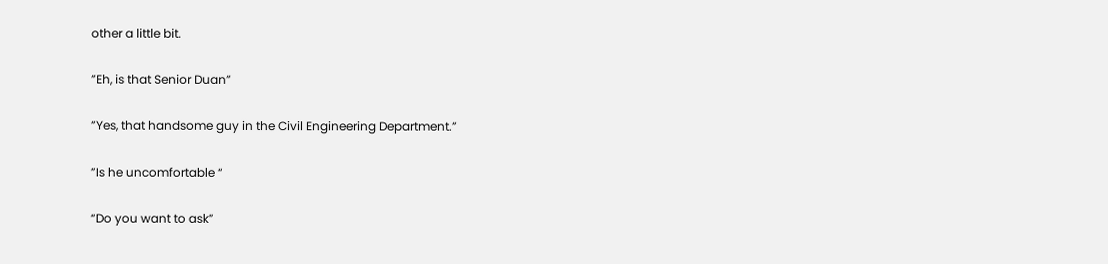other a little bit.

”Eh, is that Senior Duan”

”Yes, that handsome guy in the Civil Engineering Department.”

”Is he uncomfortable “

“Do you want to ask”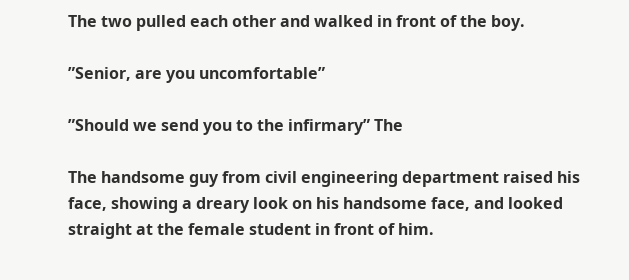The two pulled each other and walked in front of the boy.

”Senior, are you uncomfortable”

”Should we send you to the infirmary” The

The handsome guy from civil engineering department raised his face, showing a dreary look on his handsome face, and looked straight at the female student in front of him.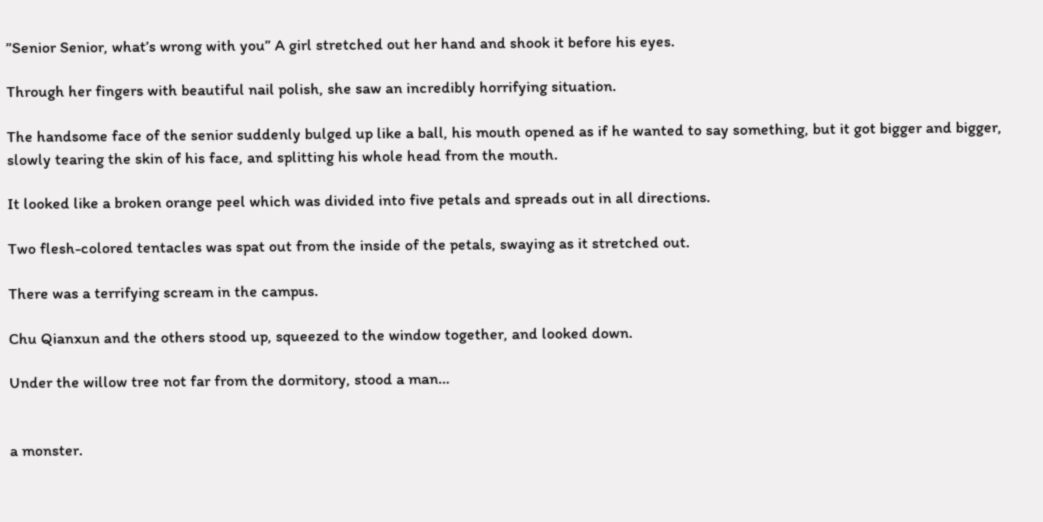”Senior Senior, what’s wrong with you” A girl stretched out her hand and shook it before his eyes.

Through her fingers with beautiful nail polish, she saw an incredibly horrifying situation.

The handsome face of the senior suddenly bulged up like a ball, his mouth opened as if he wanted to say something, but it got bigger and bigger, slowly tearing the skin of his face, and splitting his whole head from the mouth.

It looked like a broken orange peel which was divided into five petals and spreads out in all directions.

Two flesh-colored tentacles was spat out from the inside of the petals, swaying as it stretched out.

There was a terrifying scream in the campus.

Chu Qianxun and the others stood up, squeezed to the window together, and looked down.

Under the willow tree not far from the dormitory, stood a man…


a monster.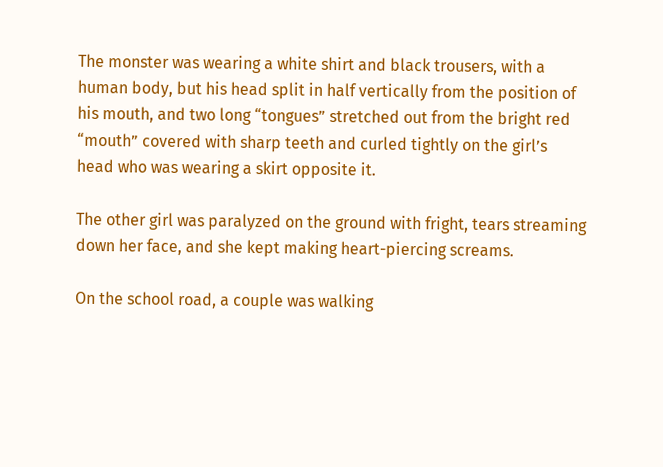The monster was wearing a white shirt and black trousers, with a human body, but his head split in half vertically from the position of his mouth, and two long “tongues” stretched out from the bright red “mouth” covered with sharp teeth and curled tightly on the girl’s head who was wearing a skirt opposite it.

The other girl was paralyzed on the ground with fright, tears streaming down her face, and she kept making heart-piercing screams.

On the school road, a couple was walking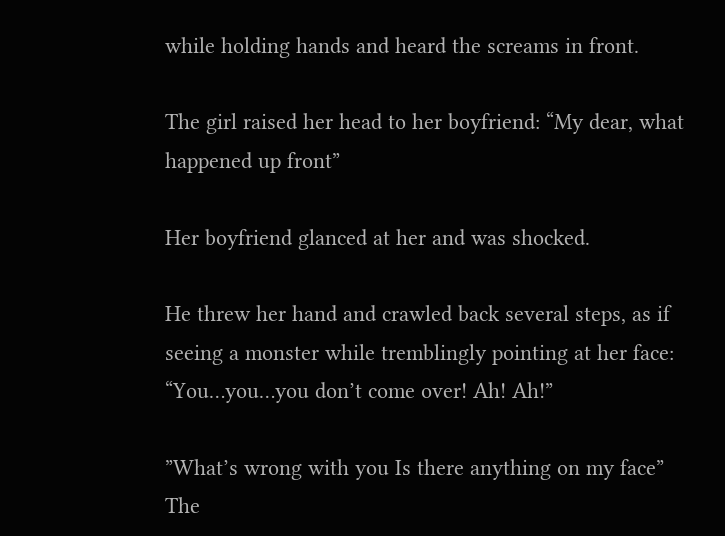while holding hands and heard the screams in front.

The girl raised her head to her boyfriend: “My dear, what happened up front”

Her boyfriend glanced at her and was shocked.

He threw her hand and crawled back several steps, as if seeing a monster while tremblingly pointing at her face: “You…you…you don’t come over! Ah! Ah!”

”What’s wrong with you Is there anything on my face” The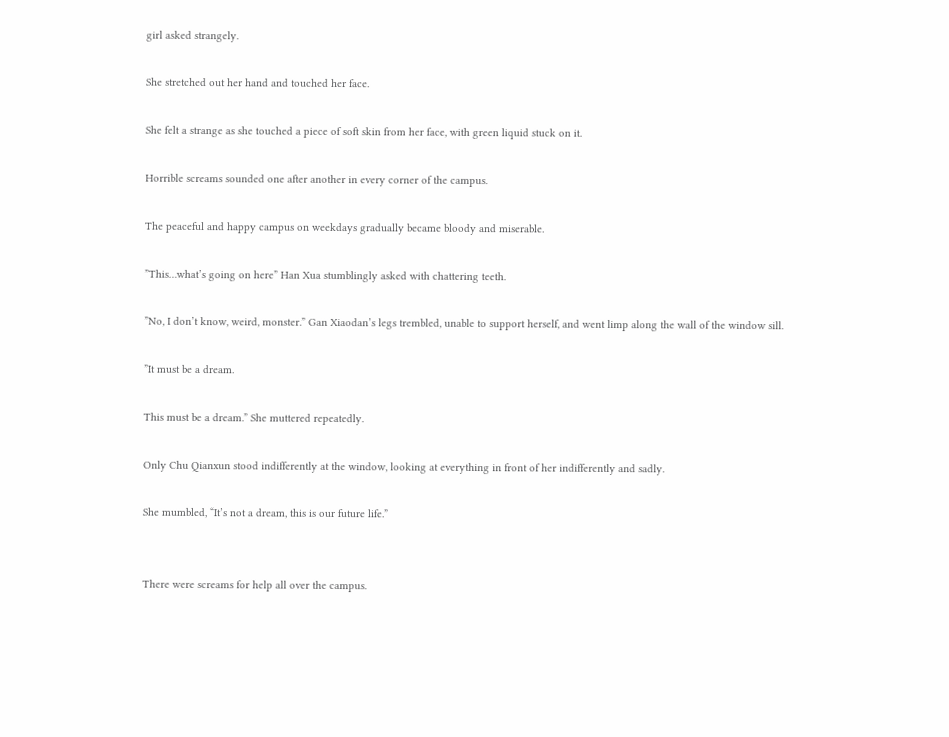girl asked strangely.

She stretched out her hand and touched her face.

She felt a strange as she touched a piece of soft skin from her face, with green liquid stuck on it.

Horrible screams sounded one after another in every corner of the campus.

The peaceful and happy campus on weekdays gradually became bloody and miserable.

”This…what’s going on here” Han Xua stumblingly asked with chattering teeth.

”No, I don’t know, weird, monster.” Gan Xiaodan’s legs trembled, unable to support herself, and went limp along the wall of the window sill.

”It must be a dream.

This must be a dream.” She muttered repeatedly.

Only Chu Qianxun stood indifferently at the window, looking at everything in front of her indifferently and sadly.

She mumbled, “It’s not a dream, this is our future life.”


There were screams for help all over the campus.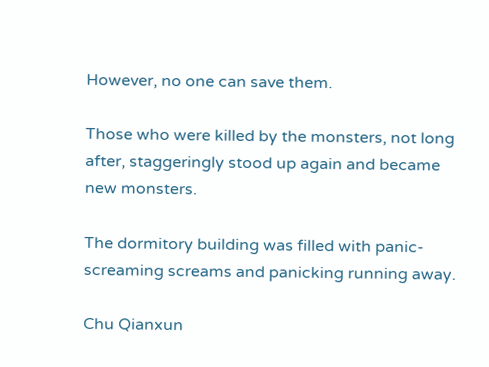However, no one can save them.

Those who were killed by the monsters, not long after, staggeringly stood up again and became new monsters.

The dormitory building was filled with panic-screaming screams and panicking running away.

Chu Qianxun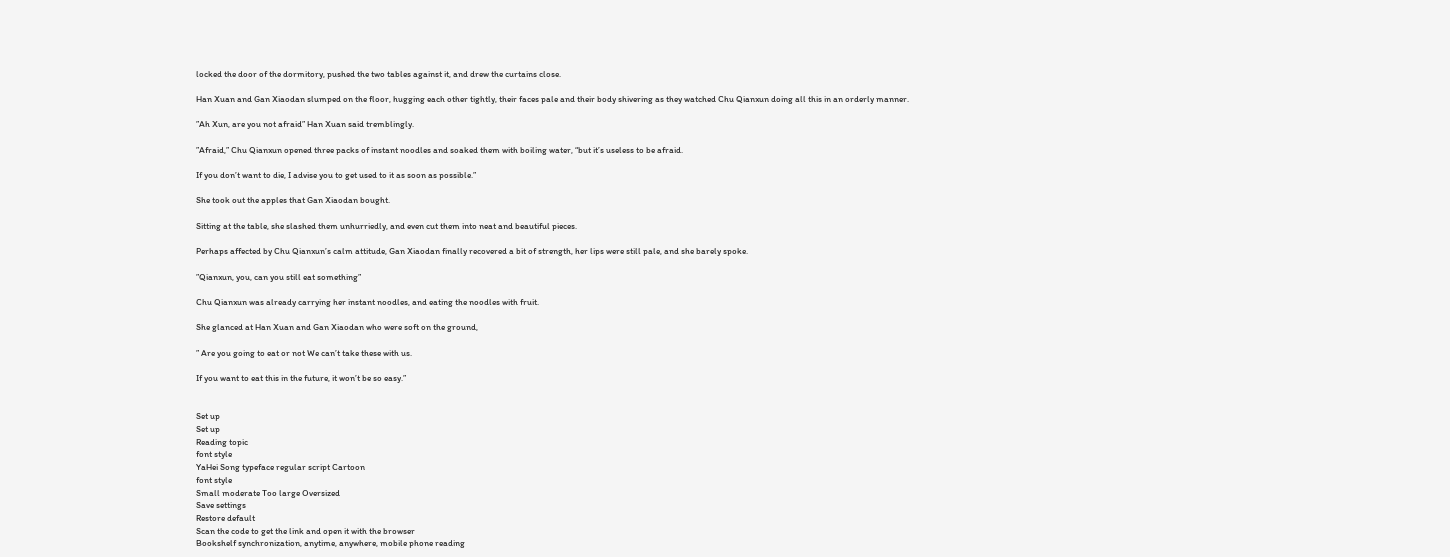locked the door of the dormitory, pushed the two tables against it, and drew the curtains close.

Han Xuan and Gan Xiaodan slumped on the floor, hugging each other tightly, their faces pale and their body shivering as they watched Chu Qianxun doing all this in an orderly manner.

”Ah Xun, are you not afraid” Han Xuan said tremblingly.

”Afraid,” Chu Qianxun opened three packs of instant noodles and soaked them with boiling water, “but it’s useless to be afraid.

If you don’t want to die, I advise you to get used to it as soon as possible.”

She took out the apples that Gan Xiaodan bought.

Sitting at the table, she slashed them unhurriedly, and even cut them into neat and beautiful pieces.

Perhaps affected by Chu Qianxun’s calm attitude, Gan Xiaodan finally recovered a bit of strength, her lips were still pale, and she barely spoke.

”Qianxun, you, can you still eat something”

Chu Qianxun was already carrying her instant noodles, and eating the noodles with fruit.

She glanced at Han Xuan and Gan Xiaodan who were soft on the ground,

” Are you going to eat or not We can’t take these with us.

If you want to eat this in the future, it won’t be so easy.”


Set up
Set up
Reading topic
font style
YaHei Song typeface regular script Cartoon
font style
Small moderate Too large Oversized
Save settings
Restore default
Scan the code to get the link and open it with the browser
Bookshelf synchronization, anytime, anywhere, mobile phone reading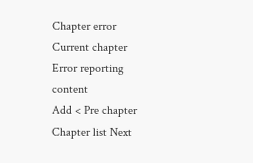Chapter error
Current chapter
Error reporting content
Add < Pre chapter Chapter list Next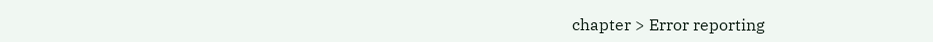chapter > Error reporting